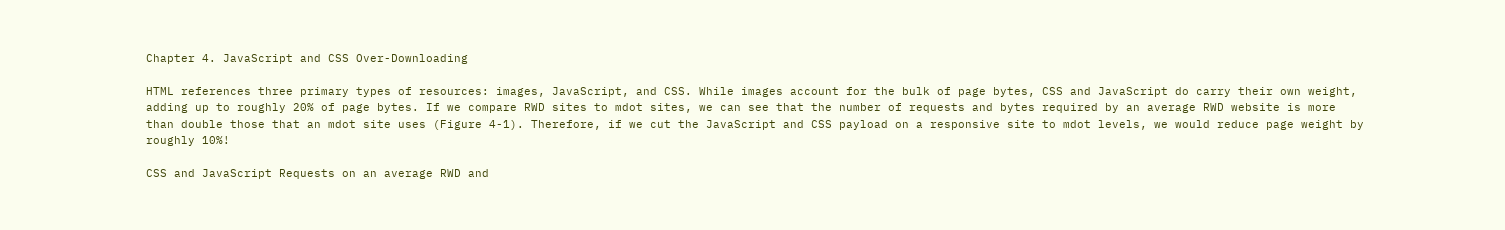Chapter 4. JavaScript and CSS Over-Downloading

HTML references three primary types of resources: images, JavaScript, and CSS. While images account for the bulk of page bytes, CSS and JavaScript do carry their own weight, adding up to roughly 20% of page bytes. If we compare RWD sites to mdot sites, we can see that the number of requests and bytes required by an average RWD website is more than double those that an mdot site uses (Figure 4-1). Therefore, if we cut the JavaScript and CSS payload on a responsive site to mdot levels, we would reduce page weight by roughly 10%!

CSS and JavaScript Requests on an average RWD and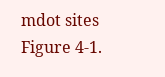mdot sites
Figure 4-1.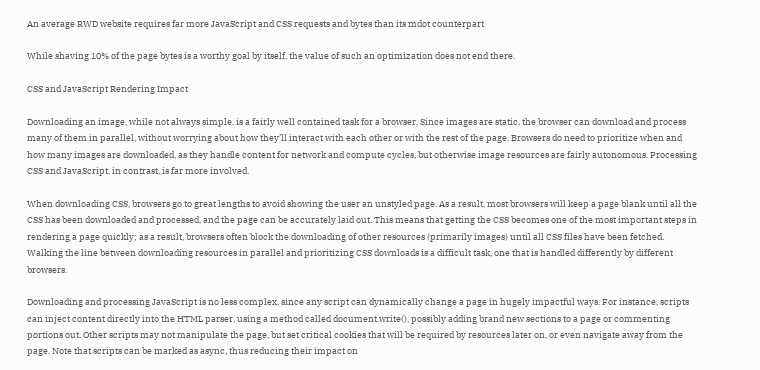An average RWD website requires far more JavaScript and CSS requests and bytes than its mdot counterpart

While shaving 10% of the page bytes is a worthy goal by itself, the value of such an optimization does not end there.

CSS and JavaScript Rendering Impact

Downloading an image, while not always simple, is a fairly well contained task for a browser. Since images are static, the browser can download and process many of them in parallel, without worrying about how they’ll interact with each other or with the rest of the page. Browsers do need to prioritize when and how many images are downloaded, as they handle content for network and compute cycles, but otherwise image resources are fairly autonomous. Processing CSS and JavaScript, in contrast, is far more involved.

When downloading CSS, browsers go to great lengths to avoid showing the user an unstyled page. As a result, most browsers will keep a page blank until all the CSS has been downloaded and processed, and the page can be accurately laid out. This means that getting the CSS becomes one of the most important steps in rendering a page quickly; as a result, browsers often block the downloading of other resources (primarily images) until all CSS files have been fetched. Walking the line between downloading resources in parallel and prioritizing CSS downloads is a difficult task, one that is handled differently by different browsers.

Downloading and processing JavaScript is no less complex, since any script can dynamically change a page in hugely impactful ways. For instance, scripts can inject content directly into the HTML parser, using a method called document.write(), possibly adding brand new sections to a page or commenting portions out. Other scripts may not manipulate the page, but set critical cookies that will be required by resources later on, or even navigate away from the page. Note that scripts can be marked as async, thus reducing their impact on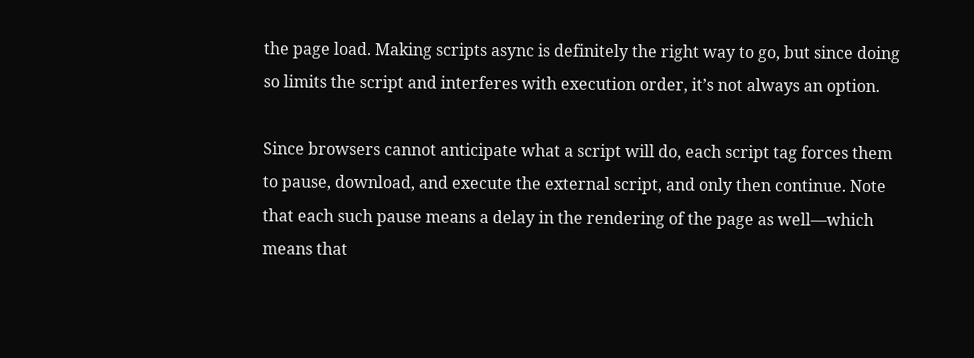the page load. Making scripts async is definitely the right way to go, but since doing so limits the script and interferes with execution order, it’s not always an option.

Since browsers cannot anticipate what a script will do, each script tag forces them to pause, download, and execute the external script, and only then continue. Note that each such pause means a delay in the rendering of the page as well—which means that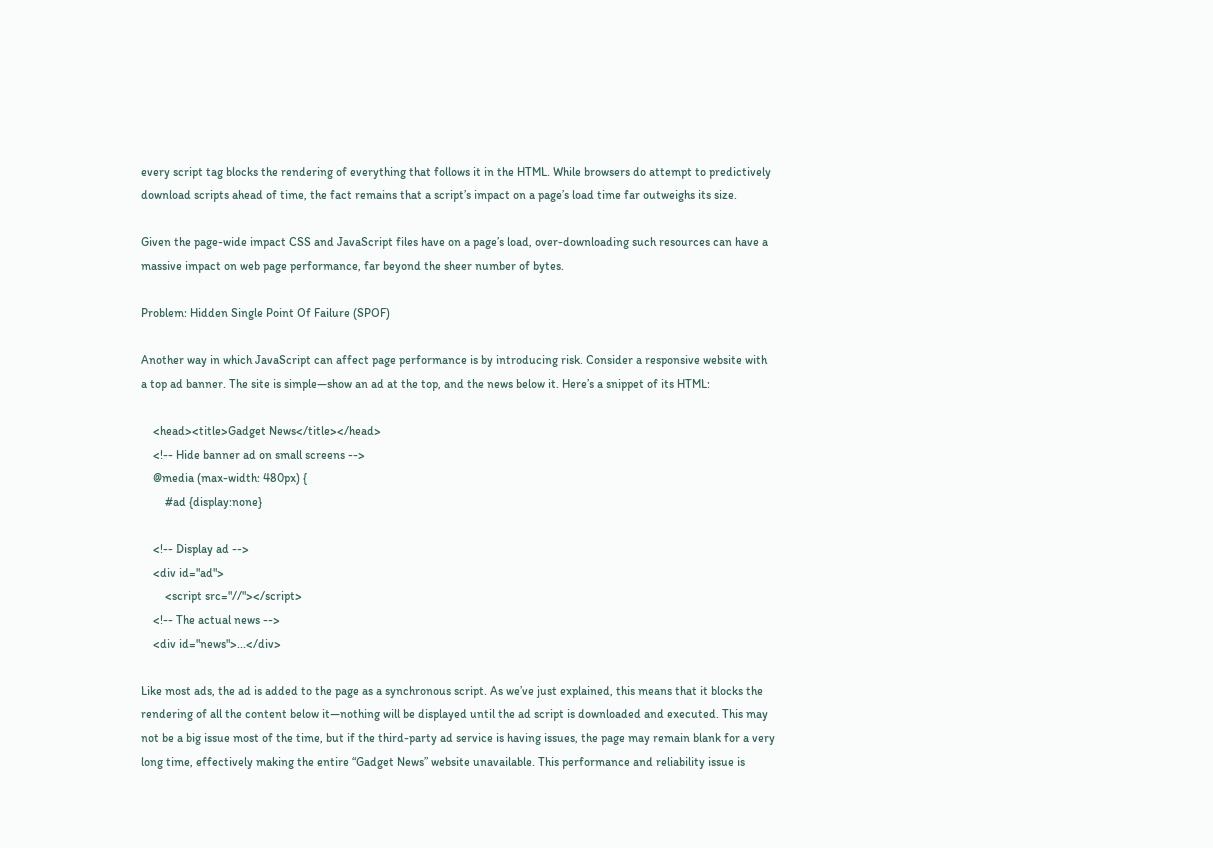every script tag blocks the rendering of everything that follows it in the HTML. While browsers do attempt to predictively download scripts ahead of time, the fact remains that a script’s impact on a page’s load time far outweighs its size.

Given the page-wide impact CSS and JavaScript files have on a page’s load, over-downloading such resources can have a massive impact on web page performance, far beyond the sheer number of bytes.

Problem: Hidden Single Point Of Failure (SPOF)

Another way in which JavaScript can affect page performance is by introducing risk. Consider a responsive website with a top ad banner. The site is simple—show an ad at the top, and the news below it. Here’s a snippet of its HTML:

    <head><title>Gadget News</title></head>
    <!-- Hide banner ad on small screens -->
    @media (max-width: 480px) {
        #ad {display:none}

    <!-- Display ad -->
    <div id="ad">
        <script src="//"></script>
    <!-- The actual news -->
    <div id="news">...</div>

Like most ads, the ad is added to the page as a synchronous script. As we’ve just explained, this means that it blocks the rendering of all the content below it—nothing will be displayed until the ad script is downloaded and executed. This may not be a big issue most of the time, but if the third-party ad service is having issues, the page may remain blank for a very long time, effectively making the entire “Gadget News” website unavailable. This performance and reliability issue is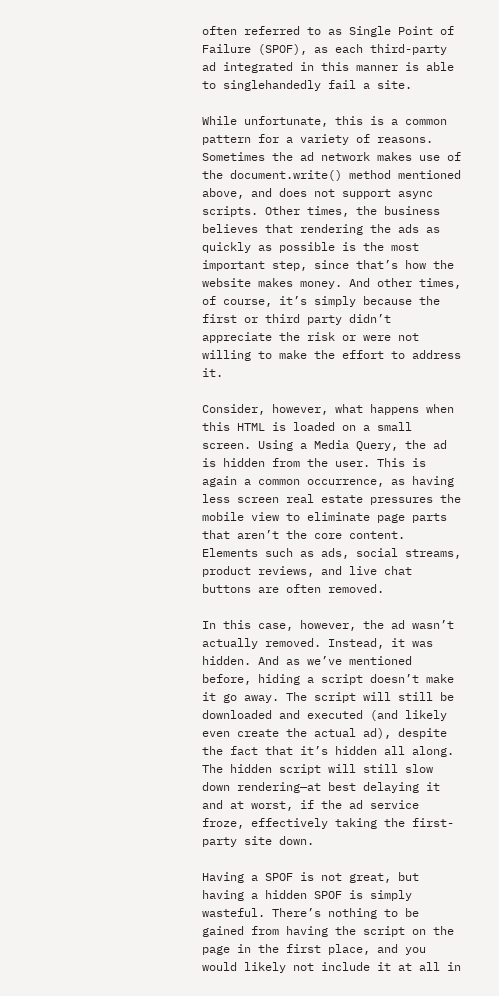often referred to as Single Point of Failure (SPOF), as each third-party ad integrated in this manner is able to singlehandedly fail a site.

While unfortunate, this is a common pattern for a variety of reasons. Sometimes the ad network makes use of the document.write() method mentioned above, and does not support async scripts. Other times, the business believes that rendering the ads as quickly as possible is the most important step, since that’s how the website makes money. And other times, of course, it’s simply because the first or third party didn’t appreciate the risk or were not willing to make the effort to address it.

Consider, however, what happens when this HTML is loaded on a small screen. Using a Media Query, the ad is hidden from the user. This is again a common occurrence, as having less screen real estate pressures the mobile view to eliminate page parts that aren’t the core content. Elements such as ads, social streams, product reviews, and live chat buttons are often removed.

In this case, however, the ad wasn’t actually removed. Instead, it was hidden. And as we’ve mentioned before, hiding a script doesn’t make it go away. The script will still be downloaded and executed (and likely even create the actual ad), despite the fact that it’s hidden all along. The hidden script will still slow down rendering—at best delaying it and at worst, if the ad service froze, effectively taking the first-party site down.

Having a SPOF is not great, but having a hidden SPOF is simply wasteful. There’s nothing to be gained from having the script on the page in the first place, and you would likely not include it at all in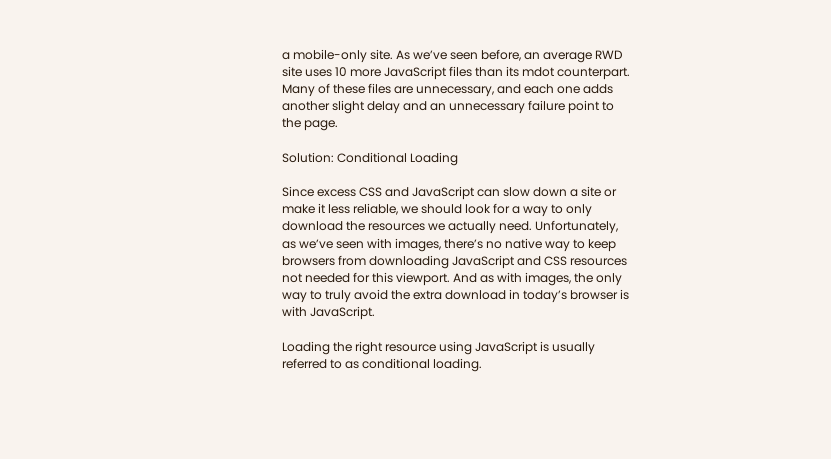a mobile-only site. As we’ve seen before, an average RWD site uses 10 more JavaScript files than its mdot counterpart. Many of these files are unnecessary, and each one adds another slight delay and an unnecessary failure point to the page.

Solution: Conditional Loading

Since excess CSS and JavaScript can slow down a site or make it less reliable, we should look for a way to only download the resources we actually need. Unfortunately, as we’ve seen with images, there’s no native way to keep browsers from downloading JavaScript and CSS resources not needed for this viewport. And as with images, the only way to truly avoid the extra download in today’s browser is with JavaScript.

Loading the right resource using JavaScript is usually referred to as conditional loading.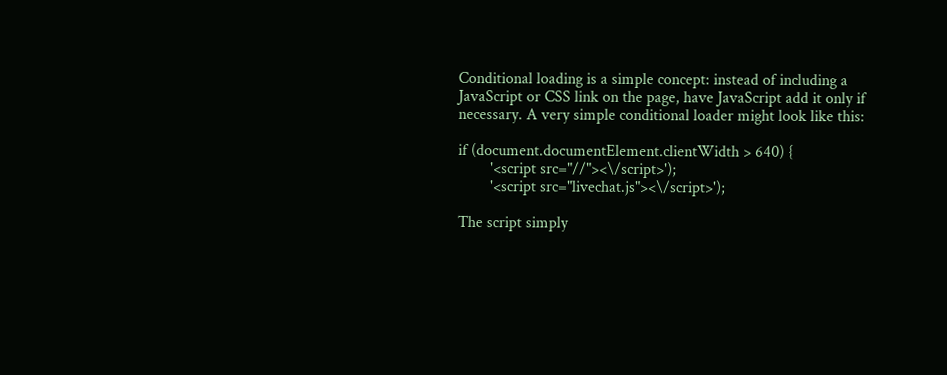Conditional loading is a simple concept: instead of including a JavaScript or CSS link on the page, have JavaScript add it only if necessary. A very simple conditional loader might look like this:

if (document.documentElement.clientWidth > 640) {
        '<script src="//"><\/script>');
        '<script src="livechat.js"><\/script>');

The script simply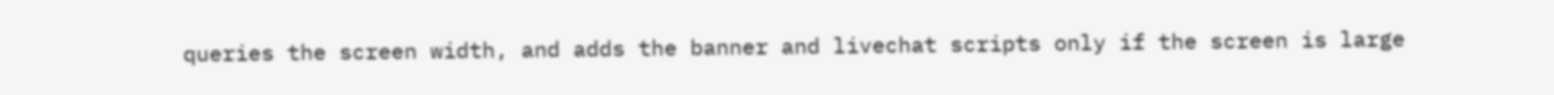queries the screen width, and adds the banner and livechat scripts only if the screen is large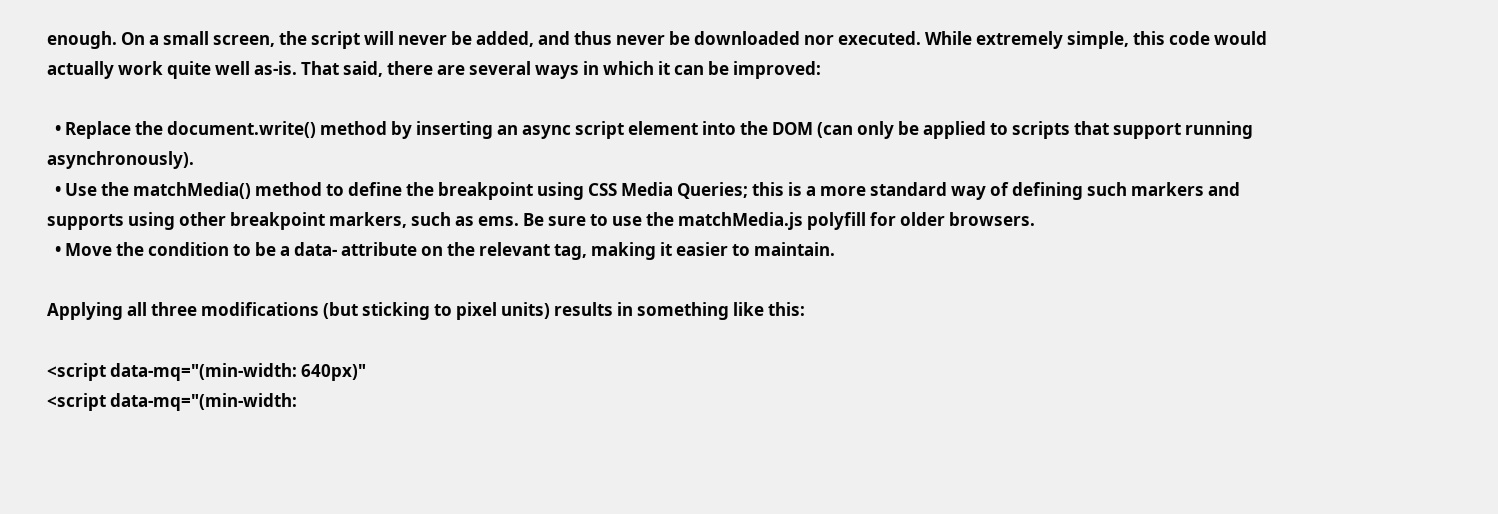enough. On a small screen, the script will never be added, and thus never be downloaded nor executed. While extremely simple, this code would actually work quite well as-is. That said, there are several ways in which it can be improved:

  • Replace the document.write() method by inserting an async script element into the DOM (can only be applied to scripts that support running asynchronously).
  • Use the matchMedia() method to define the breakpoint using CSS Media Queries; this is a more standard way of defining such markers and supports using other breakpoint markers, such as ems. Be sure to use the matchMedia.js polyfill for older browsers.
  • Move the condition to be a data- attribute on the relevant tag, making it easier to maintain.

Applying all three modifications (but sticking to pixel units) results in something like this:

<script data-mq="(min-width: 640px)"
<script data-mq="(min-width: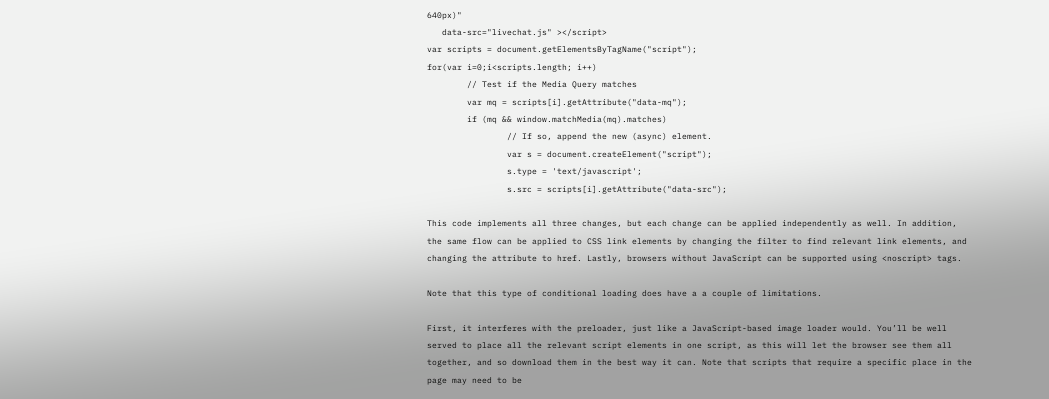640px)"
   data-src="livechat.js" ></script>
var scripts = document.getElementsByTagName("script");
for(var i=0;i<scripts.length; i++)
        // Test if the Media Query matches
        var mq = scripts[i].getAttribute("data-mq");
        if (mq && window.matchMedia(mq).matches)
                // If so, append the new (async) element.
                var s = document.createElement("script");
                s.type = 'text/javascript';
                s.src = scripts[i].getAttribute("data-src");

This code implements all three changes, but each change can be applied independently as well. In addition, the same flow can be applied to CSS link elements by changing the filter to find relevant link elements, and changing the attribute to href. Lastly, browsers without JavaScript can be supported using <noscript> tags.

Note that this type of conditional loading does have a a couple of limitations.

First, it interferes with the preloader, just like a JavaScript-based image loader would. You’ll be well served to place all the relevant script elements in one script, as this will let the browser see them all together, and so download them in the best way it can. Note that scripts that require a specific place in the page may need to be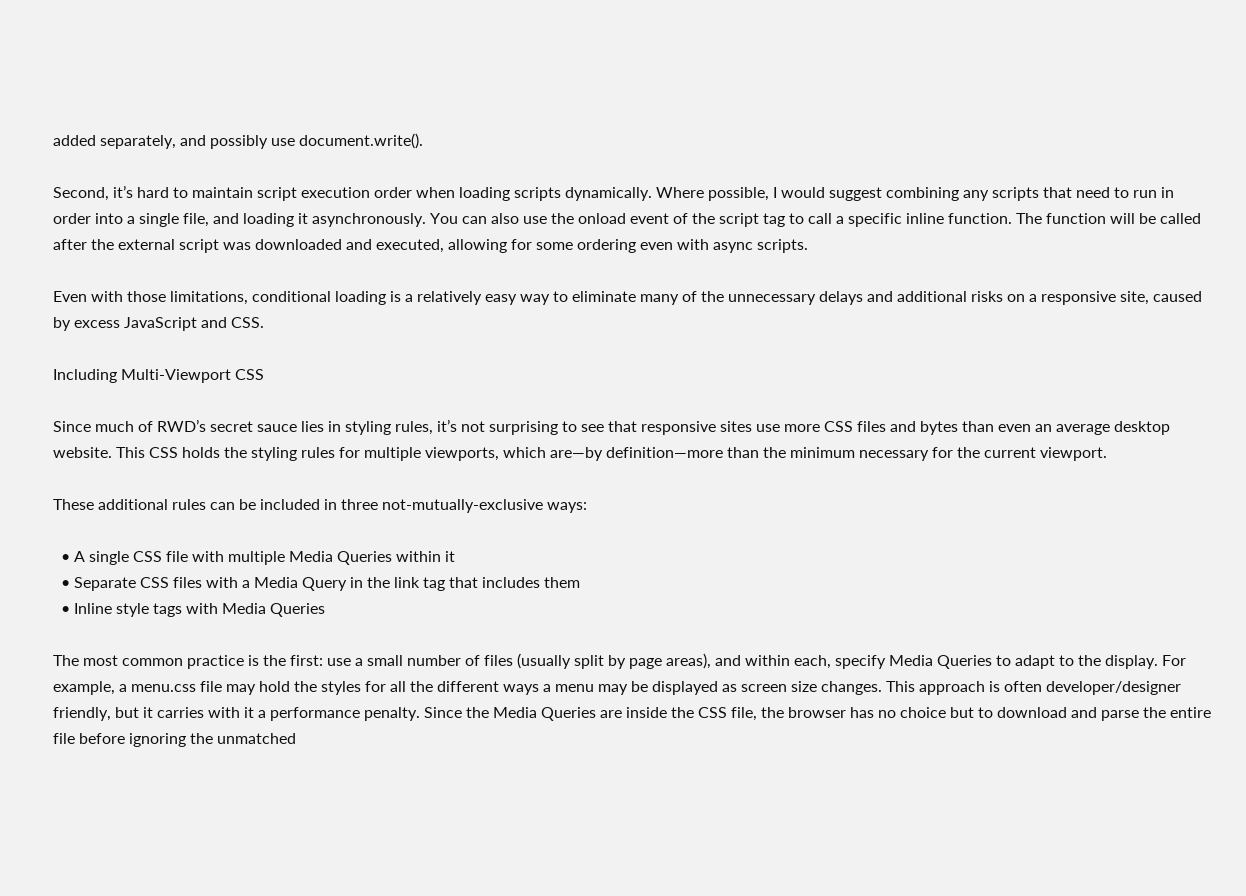added separately, and possibly use document.write().

Second, it’s hard to maintain script execution order when loading scripts dynamically. Where possible, I would suggest combining any scripts that need to run in order into a single file, and loading it asynchronously. You can also use the onload event of the script tag to call a specific inline function. The function will be called after the external script was downloaded and executed, allowing for some ordering even with async scripts.

Even with those limitations, conditional loading is a relatively easy way to eliminate many of the unnecessary delays and additional risks on a responsive site, caused by excess JavaScript and CSS.

Including Multi-Viewport CSS

Since much of RWD’s secret sauce lies in styling rules, it’s not surprising to see that responsive sites use more CSS files and bytes than even an average desktop website. This CSS holds the styling rules for multiple viewports, which are—by definition—more than the minimum necessary for the current viewport.

These additional rules can be included in three not-mutually-exclusive ways:

  • A single CSS file with multiple Media Queries within it
  • Separate CSS files with a Media Query in the link tag that includes them
  • Inline style tags with Media Queries

The most common practice is the first: use a small number of files (usually split by page areas), and within each, specify Media Queries to adapt to the display. For example, a menu.css file may hold the styles for all the different ways a menu may be displayed as screen size changes. This approach is often developer/designer friendly, but it carries with it a performance penalty. Since the Media Queries are inside the CSS file, the browser has no choice but to download and parse the entire file before ignoring the unmatched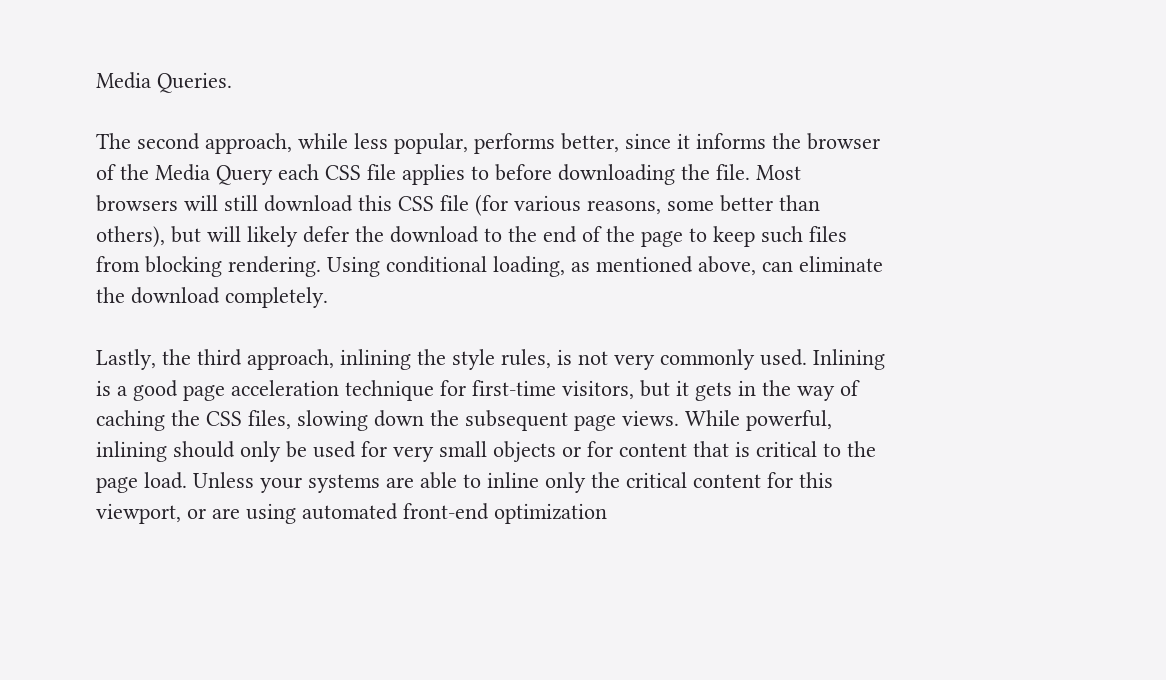Media Queries.

The second approach, while less popular, performs better, since it informs the browser of the Media Query each CSS file applies to before downloading the file. Most browsers will still download this CSS file (for various reasons, some better than others), but will likely defer the download to the end of the page to keep such files from blocking rendering. Using conditional loading, as mentioned above, can eliminate the download completely.

Lastly, the third approach, inlining the style rules, is not very commonly used. Inlining is a good page acceleration technique for first-time visitors, but it gets in the way of caching the CSS files, slowing down the subsequent page views. While powerful, inlining should only be used for very small objects or for content that is critical to the page load. Unless your systems are able to inline only the critical content for this viewport, or are using automated front-end optimization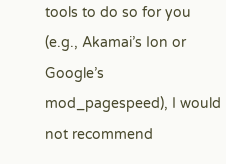tools to do so for you (e.g., Akamai’s Ion or Google’s mod_pagespeed), I would not recommend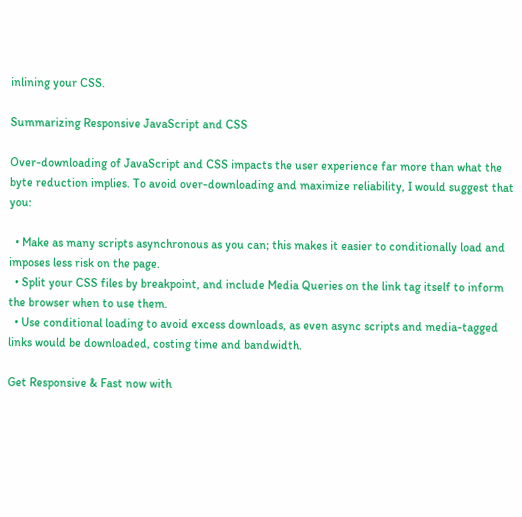inlining your CSS.

Summarizing Responsive JavaScript and CSS

Over-downloading of JavaScript and CSS impacts the user experience far more than what the byte reduction implies. To avoid over-downloading and maximize reliability, I would suggest that you:

  • Make as many scripts asynchronous as you can; this makes it easier to conditionally load and imposes less risk on the page.
  • Split your CSS files by breakpoint, and include Media Queries on the link tag itself to inform the browser when to use them.
  • Use conditional loading to avoid excess downloads, as even async scripts and media-tagged links would be downloaded, costing time and bandwidth.

Get Responsive & Fast now with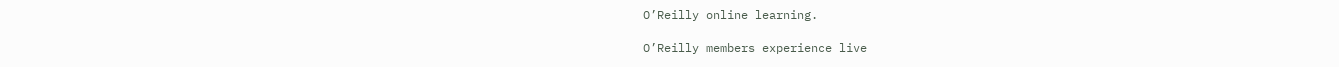O’Reilly online learning.

O’Reilly members experience live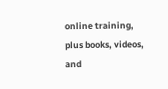online training, plus books, videos, and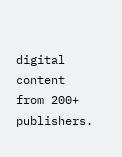digital content from 200+ publishers.